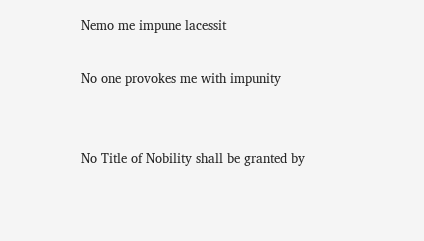Nemo me impune lacessit

No one provokes me with impunity


No Title of Nobility shall be granted by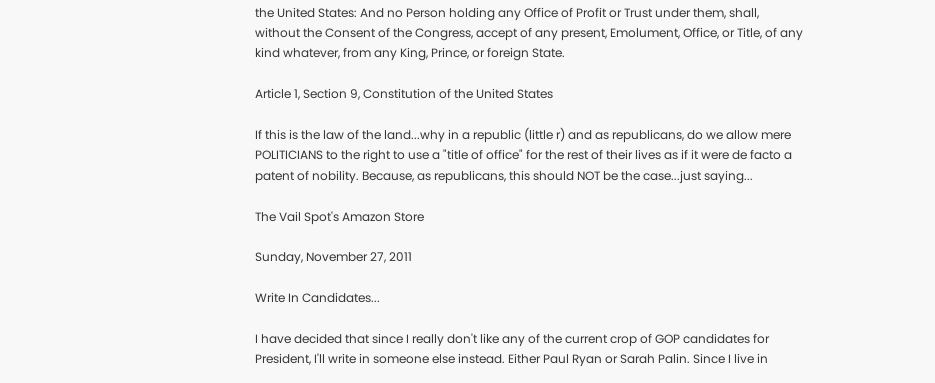the United States: And no Person holding any Office of Profit or Trust under them, shall, without the Consent of the Congress, accept of any present, Emolument, Office, or Title, of any kind whatever, from any King, Prince, or foreign State.

Article 1, Section 9, Constitution of the United States

If this is the law of the land...why in a republic (little r) and as republicans, do we allow mere POLITICIANS to the right to use a "title of office" for the rest of their lives as if it were de facto a patent of nobility. Because, as republicans, this should NOT be the case...just saying...

The Vail Spot's Amazon Store

Sunday, November 27, 2011

Write In Candidates...

I have decided that since I really don't like any of the current crop of GOP candidates for President, I'll write in someone else instead. Either Paul Ryan or Sarah Palin. Since I live in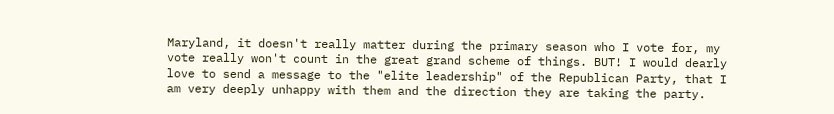Maryland, it doesn't really matter during the primary season who I vote for, my vote really won't count in the great grand scheme of things. BUT! I would dearly love to send a message to the "elite leadership" of the Republican Party, that I am very deeply unhappy with them and the direction they are taking the party.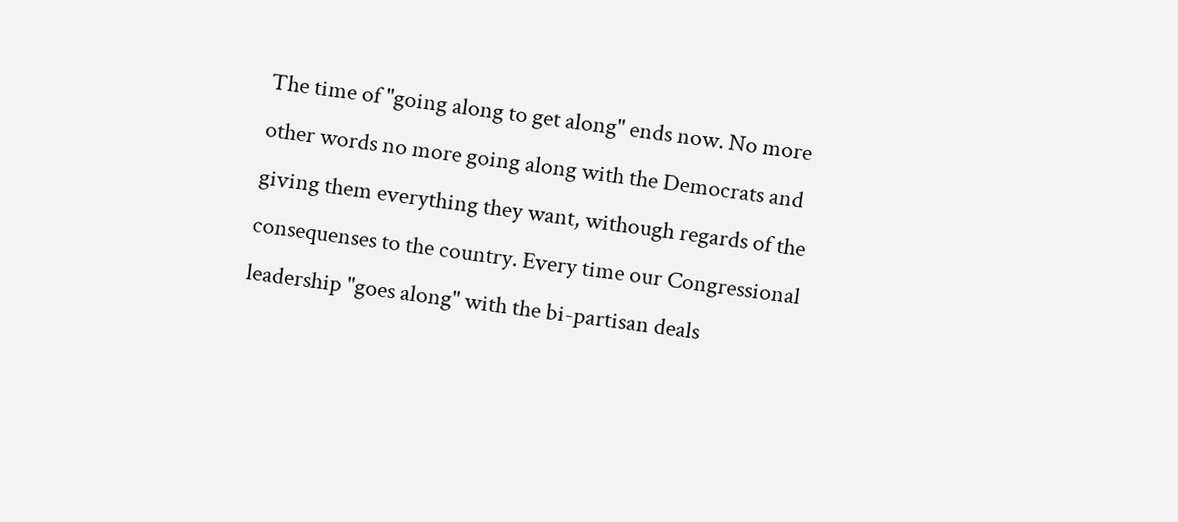The time of "going along to get along" ends now. No more other words no more going along with the Democrats and giving them everything they want, withough regards of the consequenses to the country. Every time our Congressional leadership "goes along" with the bi-partisan deals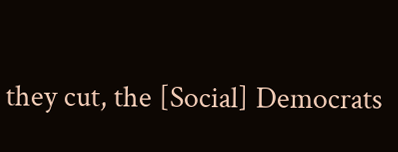they cut, the [Social] Democrats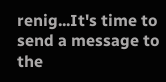renig...It's time to send a message to the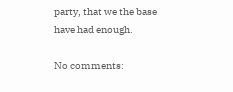party, that we the base have had enough.

No comments: